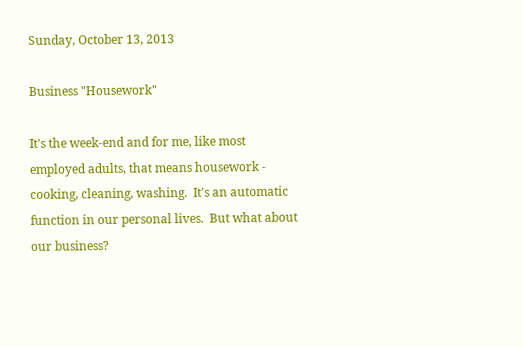Sunday, October 13, 2013

Business "Housework"

It's the week-end and for me, like most employed adults, that means housework - cooking, cleaning, washing.  It's an automatic function in our personal lives.  But what about our business?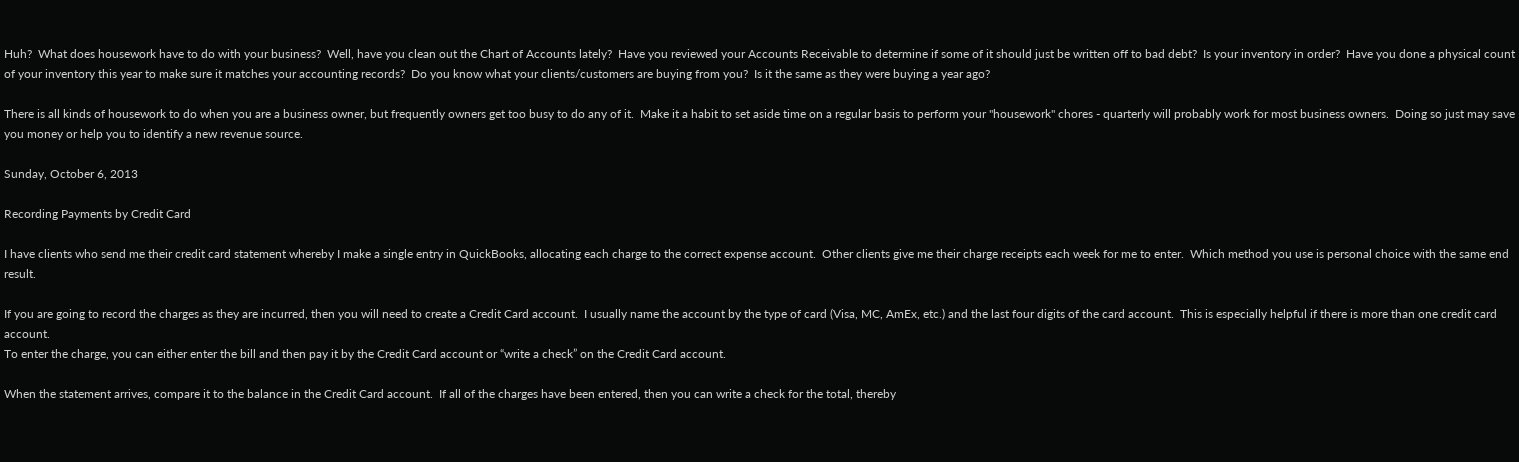Huh?  What does housework have to do with your business?  Well, have you clean out the Chart of Accounts lately?  Have you reviewed your Accounts Receivable to determine if some of it should just be written off to bad debt?  Is your inventory in order?  Have you done a physical count of your inventory this year to make sure it matches your accounting records?  Do you know what your clients/customers are buying from you?  Is it the same as they were buying a year ago?

There is all kinds of housework to do when you are a business owner, but frequently owners get too busy to do any of it.  Make it a habit to set aside time on a regular basis to perform your "housework" chores - quarterly will probably work for most business owners.  Doing so just may save you money or help you to identify a new revenue source.

Sunday, October 6, 2013

Recording Payments by Credit Card

I have clients who send me their credit card statement whereby I make a single entry in QuickBooks, allocating each charge to the correct expense account.  Other clients give me their charge receipts each week for me to enter.  Which method you use is personal choice with the same end result.

If you are going to record the charges as they are incurred, then you will need to create a Credit Card account.  I usually name the account by the type of card (Visa, MC, AmEx, etc.) and the last four digits of the card account.  This is especially helpful if there is more than one credit card account.
To enter the charge, you can either enter the bill and then pay it by the Credit Card account or “write a check” on the Credit Card account.

When the statement arrives, compare it to the balance in the Credit Card account.  If all of the charges have been entered, then you can write a check for the total, thereby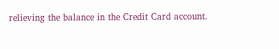relieving the balance in the Credit Card account.